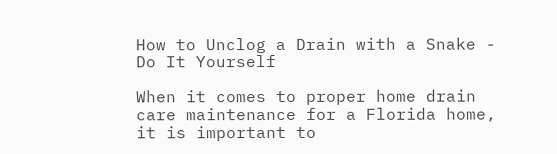How to Unclog a Drain with a Snake - Do It Yourself

When it comes to proper home drain care maintenance for a Florida home, it is important to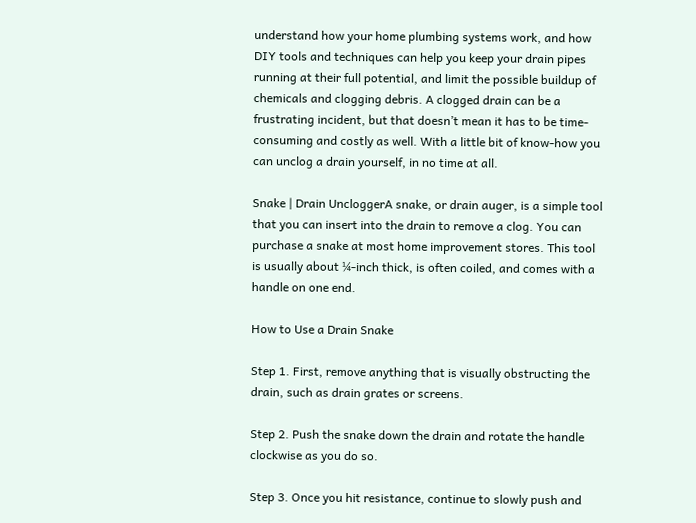understand how your home plumbing systems work, and how DIY tools and techniques can help you keep your drain pipes running at their full potential, and limit the possible buildup of chemicals and clogging debris. A clogged drain can be a frustrating incident, but that doesn’t mean it has to be time-consuming and costly as well. With a little bit of know-how you can unclog a drain yourself, in no time at all.

Snake | Drain UncloggerA snake, or drain auger, is a simple tool that you can insert into the drain to remove a clog. You can purchase a snake at most home improvement stores. This tool is usually about ¼-inch thick, is often coiled, and comes with a handle on one end.

How to Use a Drain Snake

Step 1. First, remove anything that is visually obstructing the drain, such as drain grates or screens.

Step 2. Push the snake down the drain and rotate the handle clockwise as you do so.

Step 3. Once you hit resistance, continue to slowly push and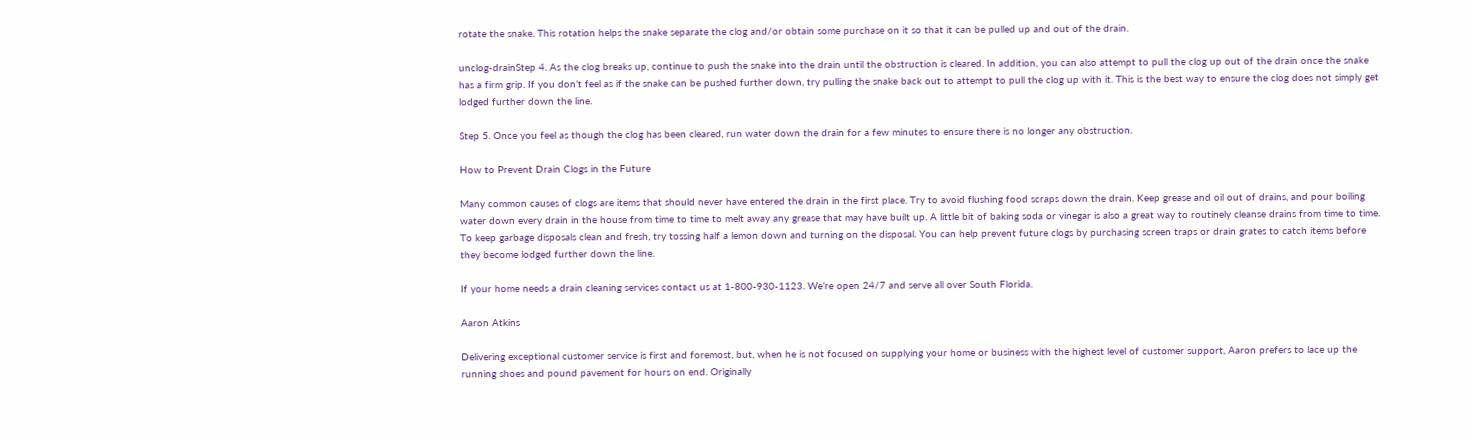rotate the snake. This rotation helps the snake separate the clog and/or obtain some purchase on it so that it can be pulled up and out of the drain.

unclog-drainStep 4. As the clog breaks up, continue to push the snake into the drain until the obstruction is cleared. In addition, you can also attempt to pull the clog up out of the drain once the snake has a firm grip. If you don’t feel as if the snake can be pushed further down, try pulling the snake back out to attempt to pull the clog up with it. This is the best way to ensure the clog does not simply get lodged further down the line.

Step 5. Once you feel as though the clog has been cleared, run water down the drain for a few minutes to ensure there is no longer any obstruction.

How to Prevent Drain Clogs in the Future

Many common causes of clogs are items that should never have entered the drain in the first place. Try to avoid flushing food scraps down the drain. Keep grease and oil out of drains, and pour boiling water down every drain in the house from time to time to melt away any grease that may have built up. A little bit of baking soda or vinegar is also a great way to routinely cleanse drains from time to time. To keep garbage disposals clean and fresh, try tossing half a lemon down and turning on the disposal. You can help prevent future clogs by purchasing screen traps or drain grates to catch items before they become lodged further down the line.

If your home needs a drain cleaning services contact us at 1-800-930-1123. We’re open 24/7 and serve all over South Florida.

Aaron Atkins

Delivering exceptional customer service is first and foremost, but, when he is not focused on supplying your home or business with the highest level of customer support, Aaron prefers to lace up the running shoes and pound pavement for hours on end. Originally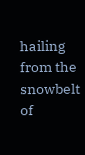hailing from the snowbelt of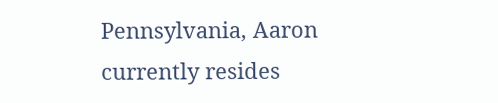Pennsylvania, Aaron currently resides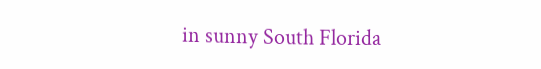in sunny South Florida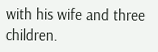with his wife and three children.